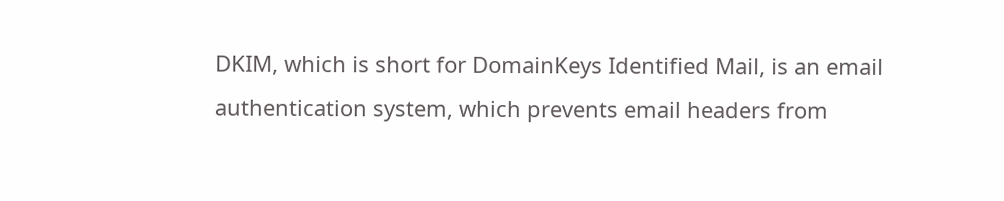DKIM, which is short for DomainKeys Identified Mail, is an email authentication system, which prevents email headers from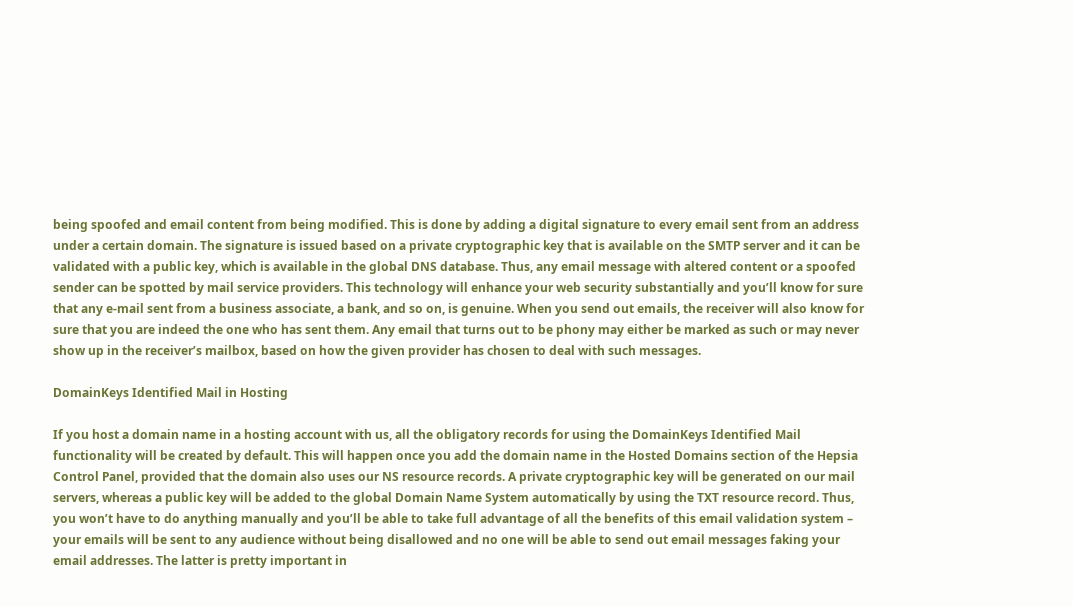being spoofed and email content from being modified. This is done by adding a digital signature to every email sent from an address under a certain domain. The signature is issued based on a private cryptographic key that is available on the SMTP server and it can be validated with a public key, which is available in the global DNS database. Thus, any email message with altered content or a spoofed sender can be spotted by mail service providers. This technology will enhance your web security substantially and you’ll know for sure that any e-mail sent from a business associate, a bank, and so on, is genuine. When you send out emails, the receiver will also know for sure that you are indeed the one who has sent them. Any email that turns out to be phony may either be marked as such or may never show up in the receiver’s mailbox, based on how the given provider has chosen to deal with such messages.

DomainKeys Identified Mail in Hosting

If you host a domain name in a hosting account with us, all the obligatory records for using the DomainKeys Identified Mail functionality will be created by default. This will happen once you add the domain name in the Hosted Domains section of the Hepsia Control Panel, provided that the domain also uses our NS resource records. A private cryptographic key will be generated on our mail servers, whereas a public key will be added to the global Domain Name System automatically by using the TXT resource record. Thus, you won’t have to do anything manually and you’ll be able to take full advantage of all the benefits of this email validation system – your emails will be sent to any audience without being disallowed and no one will be able to send out email messages faking your email addresses. The latter is pretty important in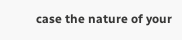case the nature of your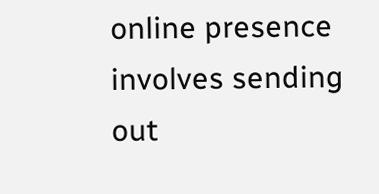online presence involves sending out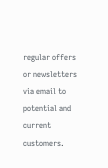regular offers or newsletters via email to potential and current customers.